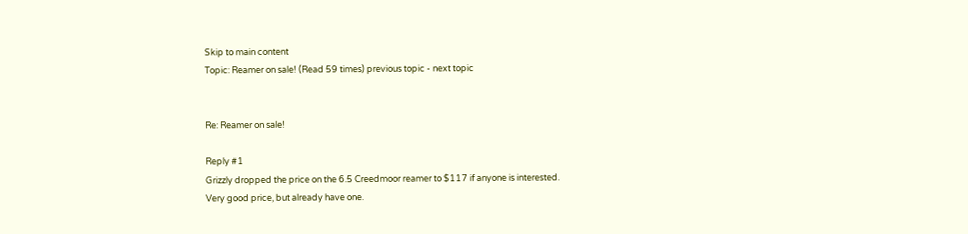Skip to main content
Topic: Reamer on sale! (Read 59 times) previous topic - next topic


Re: Reamer on sale!

Reply #1
Grizzly dropped the price on the 6.5 Creedmoor reamer to $117 if anyone is interested.
Very good price, but already have one.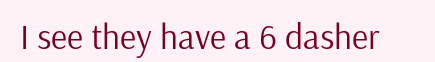I see they have a 6 dasher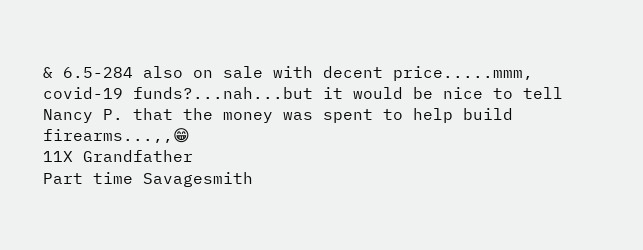& 6.5-284 also on sale with decent price.....mmm, covid-19 funds?...nah...but it would be nice to tell Nancy P. that the money was spent to help build firearms...,,😁
11X Grandfather
Part time Savagesmith